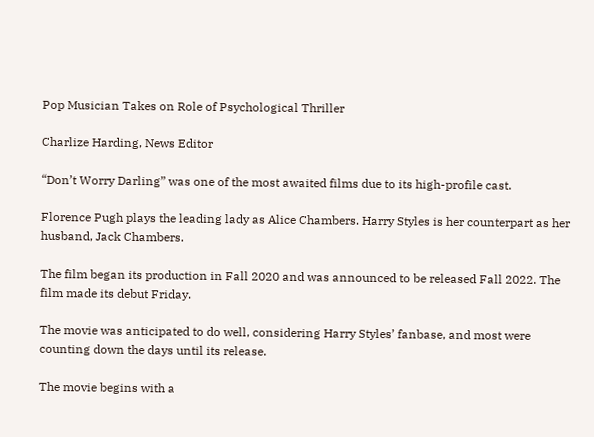Pop Musician Takes on Role of Psychological Thriller

Charlize Harding, News Editor

“Don’t Worry Darling” was one of the most awaited films due to its high-profile cast.

Florence Pugh plays the leading lady as Alice Chambers. Harry Styles is her counterpart as her husband, Jack Chambers.

The film began its production in Fall 2020 and was announced to be released Fall 2022. The film made its debut Friday.

The movie was anticipated to do well, considering Harry Styles’ fanbase, and most were counting down the days until its release.

The movie begins with a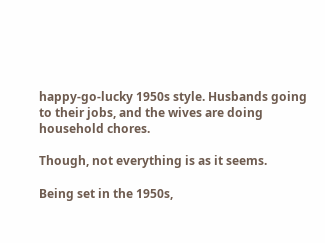happy-go-lucky 1950s style. Husbands going to their jobs, and the wives are doing household chores.

Though, not everything is as it seems.

Being set in the 1950s,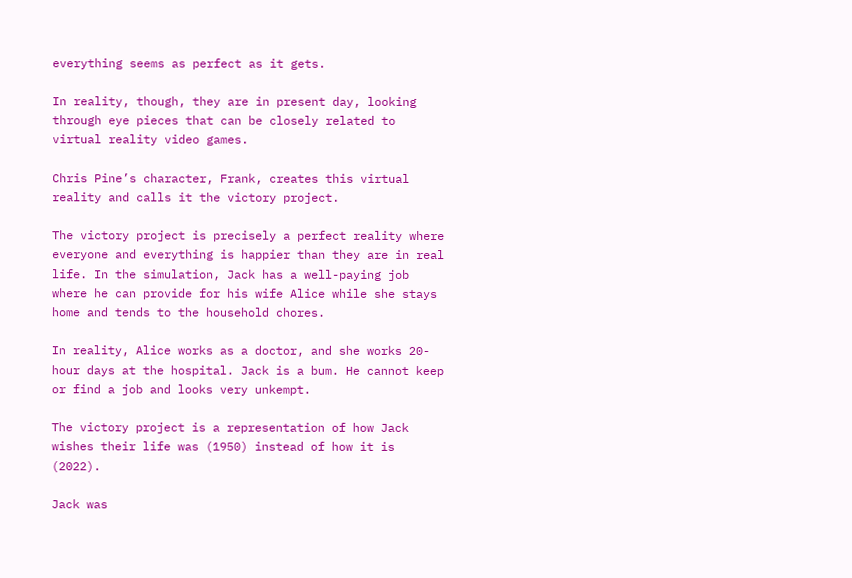everything seems as perfect as it gets.

In reality, though, they are in present day, looking through eye pieces that can be closely related to virtual reality video games.

Chris Pine’s character, Frank, creates this virtual reality and calls it the victory project.

The victory project is precisely a perfect reality where everyone and everything is happier than they are in real life. In the simulation, Jack has a well-paying job where he can provide for his wife Alice while she stays home and tends to the household chores.

In reality, Alice works as a doctor, and she works 20-hour days at the hospital. Jack is a bum. He cannot keep or find a job and looks very unkempt.

The victory project is a representation of how Jack wishes their life was (1950) instead of how it is (2022).

Jack was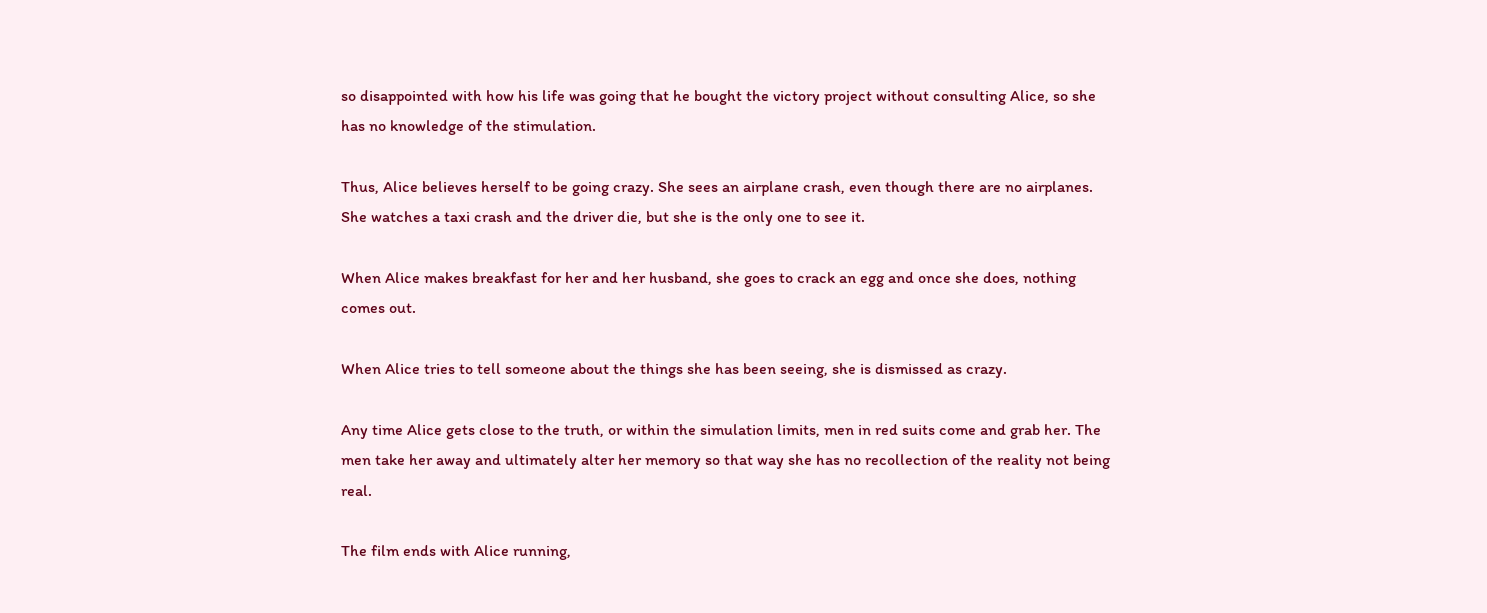so disappointed with how his life was going that he bought the victory project without consulting Alice, so she has no knowledge of the stimulation.

Thus, Alice believes herself to be going crazy. She sees an airplane crash, even though there are no airplanes. She watches a taxi crash and the driver die, but she is the only one to see it.

When Alice makes breakfast for her and her husband, she goes to crack an egg and once she does, nothing comes out.

When Alice tries to tell someone about the things she has been seeing, she is dismissed as crazy.

Any time Alice gets close to the truth, or within the simulation limits, men in red suits come and grab her. The men take her away and ultimately alter her memory so that way she has no recollection of the reality not being real.

The film ends with Alice running,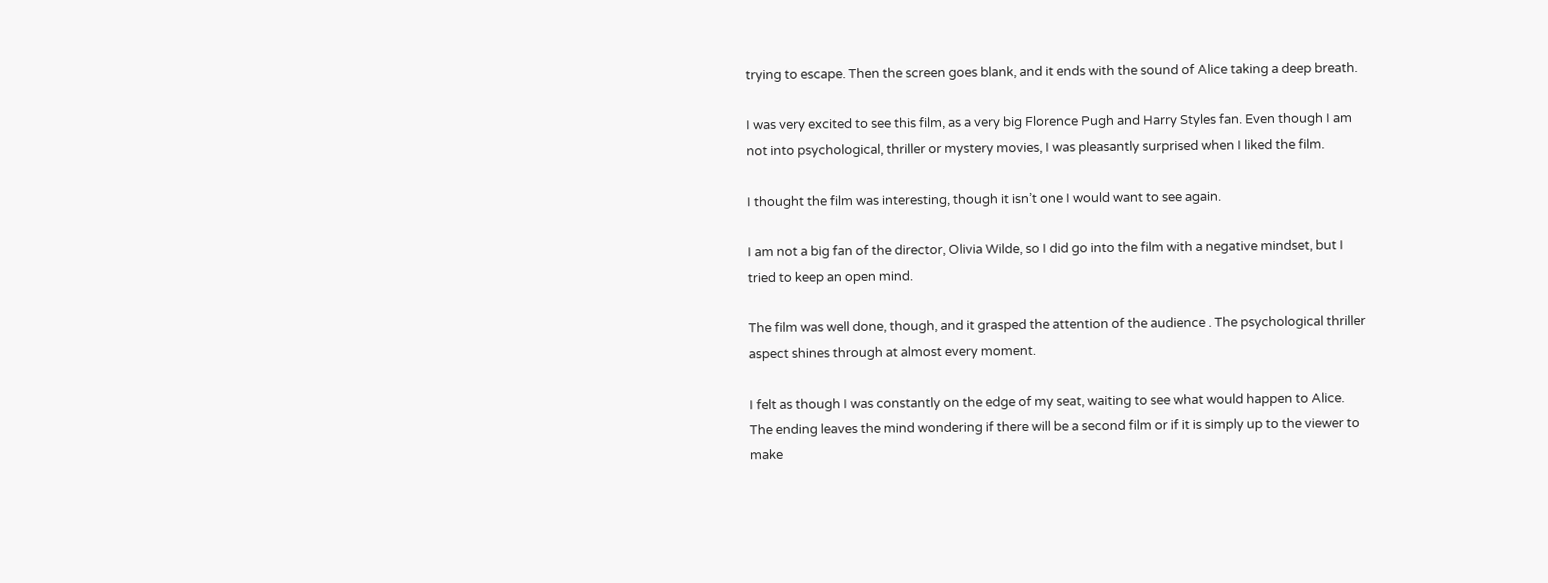trying to escape. Then the screen goes blank, and it ends with the sound of Alice taking a deep breath.

I was very excited to see this film, as a very big Florence Pugh and Harry Styles fan. Even though I am not into psychological, thriller or mystery movies, I was pleasantly surprised when I liked the film.

I thought the film was interesting, though it isn’t one I would want to see again.

I am not a big fan of the director, Olivia Wilde, so I did go into the film with a negative mindset, but I tried to keep an open mind.

The film was well done, though, and it grasped the attention of the audience . The psychological thriller aspect shines through at almost every moment.

I felt as though I was constantly on the edge of my seat, waiting to see what would happen to Alice. The ending leaves the mind wondering if there will be a second film or if it is simply up to the viewer to make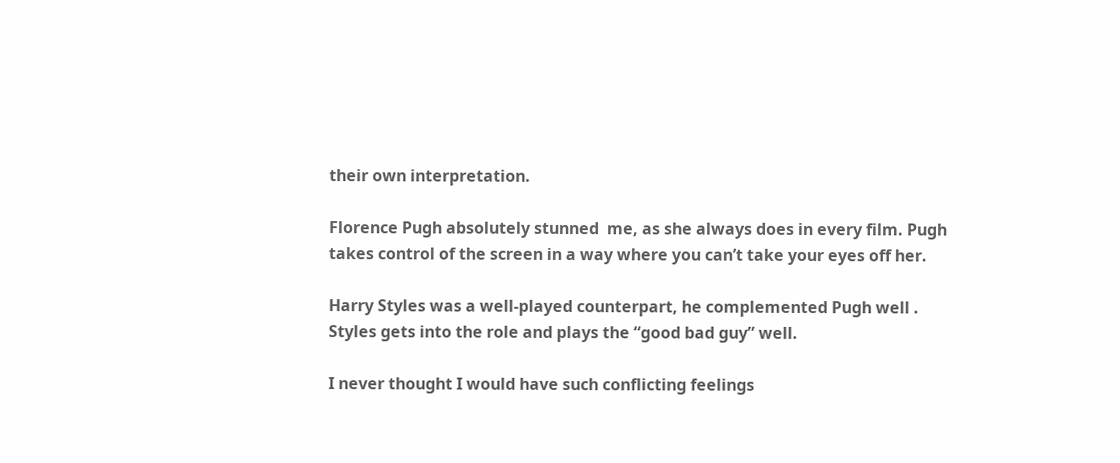their own interpretation.

Florence Pugh absolutely stunned  me, as she always does in every film. Pugh takes control of the screen in a way where you can’t take your eyes off her.

Harry Styles was a well-played counterpart, he complemented Pugh well . Styles gets into the role and plays the “good bad guy” well.

I never thought I would have such conflicting feelings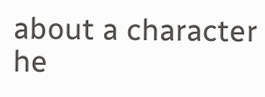about a character he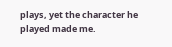plays, yet the character he played made me.